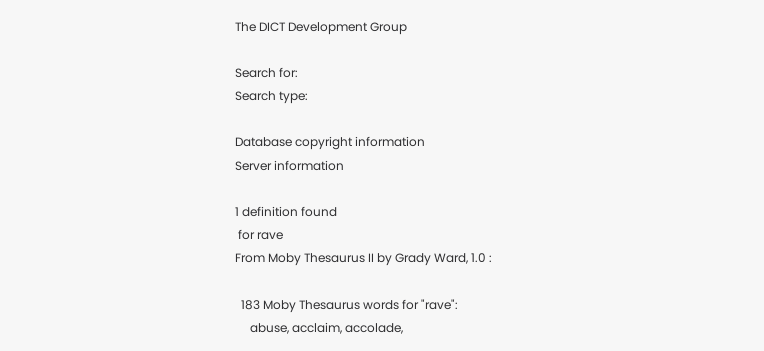The DICT Development Group

Search for:
Search type:

Database copyright information
Server information

1 definition found
 for rave
From Moby Thesaurus II by Grady Ward, 1.0 :

  183 Moby Thesaurus words for "rave":
     abuse, acclaim, accolade,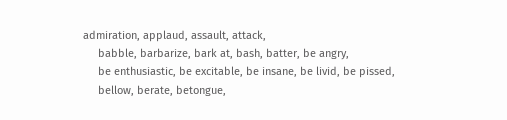admiration, applaud, assault, attack,
     babble, barbarize, bark at, bash, batter, be angry,
     be enthusiastic, be excitable, be insane, be livid, be pissed,
     bellow, berate, betongue,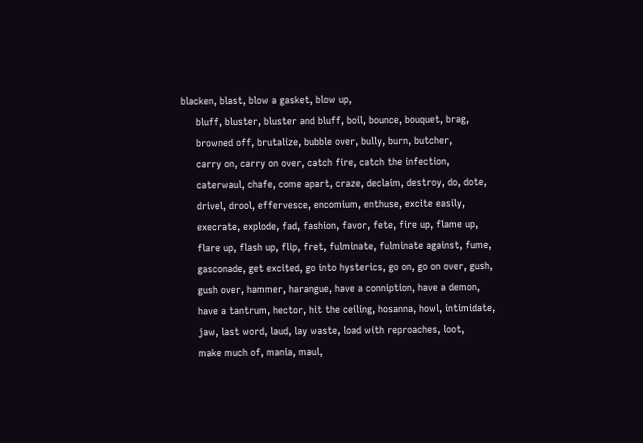blacken, blast, blow a gasket, blow up,
     bluff, bluster, bluster and bluff, boil, bounce, bouquet, brag,
     browned off, brutalize, bubble over, bully, burn, butcher,
     carry on, carry on over, catch fire, catch the infection,
     caterwaul, chafe, come apart, craze, declaim, destroy, do, dote,
     drivel, drool, effervesce, encomium, enthuse, excite easily,
     execrate, explode, fad, fashion, favor, fete, fire up, flame up,
     flare up, flash up, flip, fret, fulminate, fulminate against, fume,
     gasconade, get excited, go into hysterics, go on, go on over, gush,
     gush over, hammer, harangue, have a conniption, have a demon,
     have a tantrum, hector, hit the ceiling, hosanna, howl, intimidate,
     jaw, last word, laud, lay waste, load with reproaches, loot,
     make much of, mania, maul,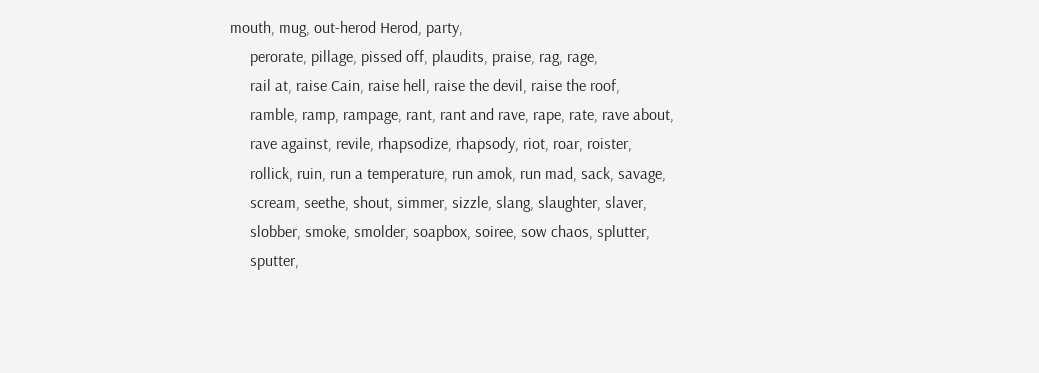mouth, mug, out-herod Herod, party,
     perorate, pillage, pissed off, plaudits, praise, rag, rage,
     rail at, raise Cain, raise hell, raise the devil, raise the roof,
     ramble, ramp, rampage, rant, rant and rave, rape, rate, rave about,
     rave against, revile, rhapsodize, rhapsody, riot, roar, roister,
     rollick, ruin, run a temperature, run amok, run mad, sack, savage,
     scream, seethe, shout, simmer, sizzle, slang, slaughter, slaver,
     slobber, smoke, smolder, soapbox, soiree, sow chaos, splutter,
     sputter,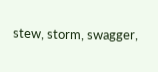stew, storm, swagger,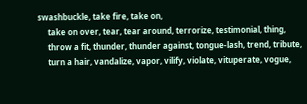swashbuckle, take fire, take on,
     take on over, tear, tear around, terrorize, testimonial, thing,
     throw a fit, thunder, thunder against, tongue-lash, trend, tribute,
     turn a hair, vandalize, vapor, vilify, violate, vituperate, vogue,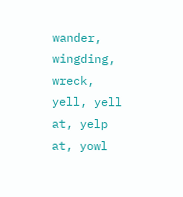wander, wingding, wreck, yell, yell at, yelp at, yowl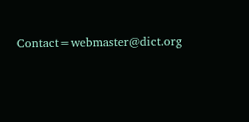Contact=webmaster@dict.org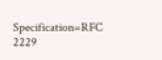Specification=RFC 2229